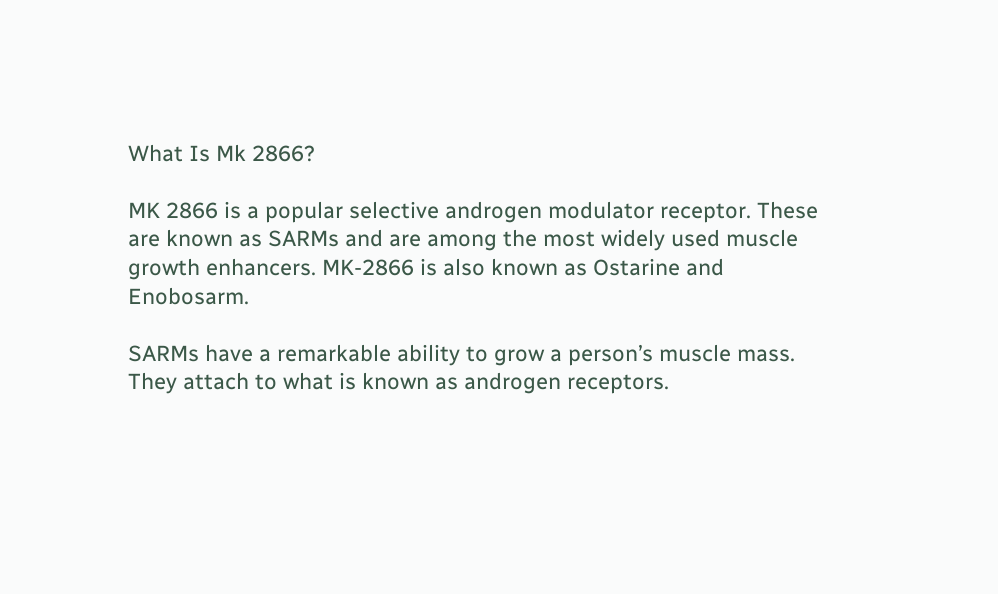What Is Mk 2866?

MK 2866 is a popular selective androgen modulator receptor. These are known as SARMs and are among the most widely used muscle growth enhancers. MK-2866 is also known as Ostarine and Enobosarm.

SARMs have a remarkable ability to grow a person’s muscle mass. They attach to what is known as androgen receptors.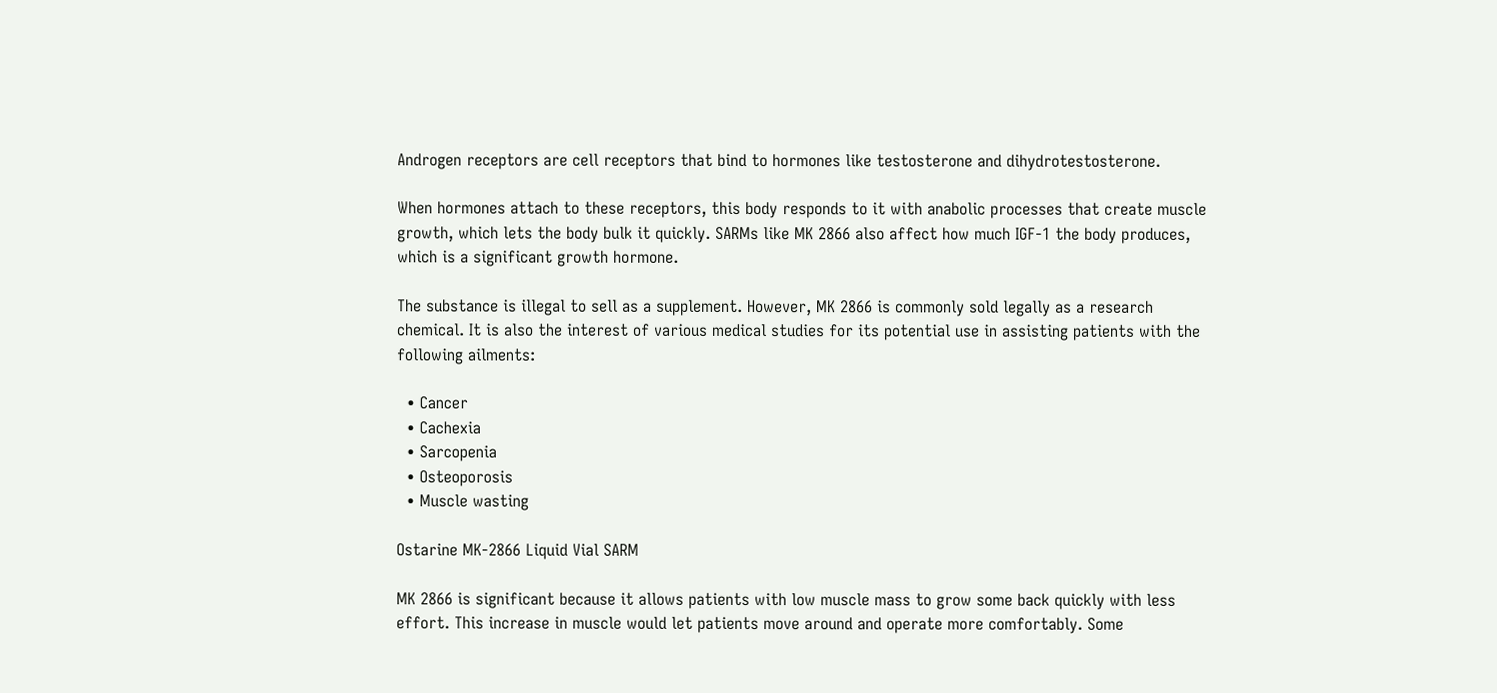Androgen receptors are cell receptors that bind to hormones like testosterone and dihydrotestosterone.

When hormones attach to these receptors, this body responds to it with anabolic processes that create muscle growth, which lets the body bulk it quickly. SARMs like MK 2866 also affect how much IGF-1 the body produces, which is a significant growth hormone.

The substance is illegal to sell as a supplement. However, MK 2866 is commonly sold legally as a research chemical. It is also the interest of various medical studies for its potential use in assisting patients with the following ailments:

  • Cancer
  • Cachexia
  • Sarcopenia
  • Osteoporosis
  • Muscle wasting

Ostarine MK-2866 Liquid Vial SARM

MK 2866 is significant because it allows patients with low muscle mass to grow some back quickly with less effort. This increase in muscle would let patients move around and operate more comfortably. Some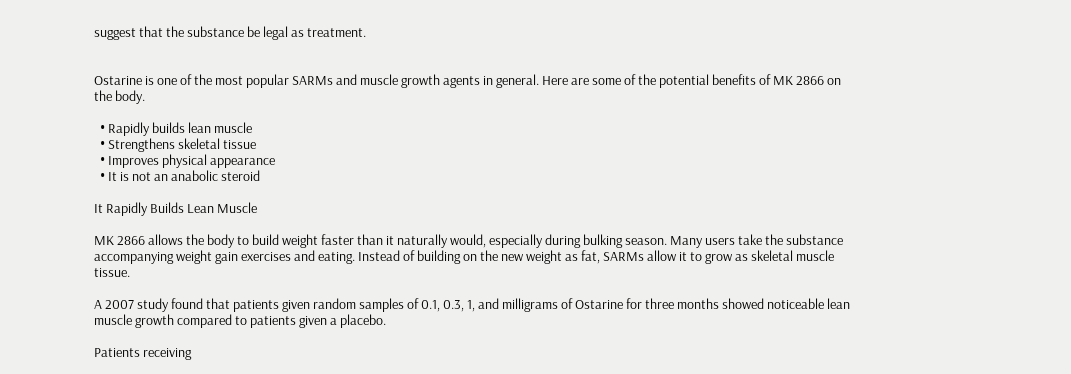suggest that the substance be legal as treatment.


Ostarine is one of the most popular SARMs and muscle growth agents in general. Here are some of the potential benefits of MK 2866 on the body.

  • Rapidly builds lean muscle
  • Strengthens skeletal tissue
  • Improves physical appearance
  • It is not an anabolic steroid

It Rapidly Builds Lean Muscle

MK 2866 allows the body to build weight faster than it naturally would, especially during bulking season. Many users take the substance accompanying weight gain exercises and eating. Instead of building on the new weight as fat, SARMs allow it to grow as skeletal muscle tissue.

A 2007 study found that patients given random samples of 0.1, 0.3, 1, and milligrams of Ostarine for three months showed noticeable lean muscle growth compared to patients given a placebo.

Patients receiving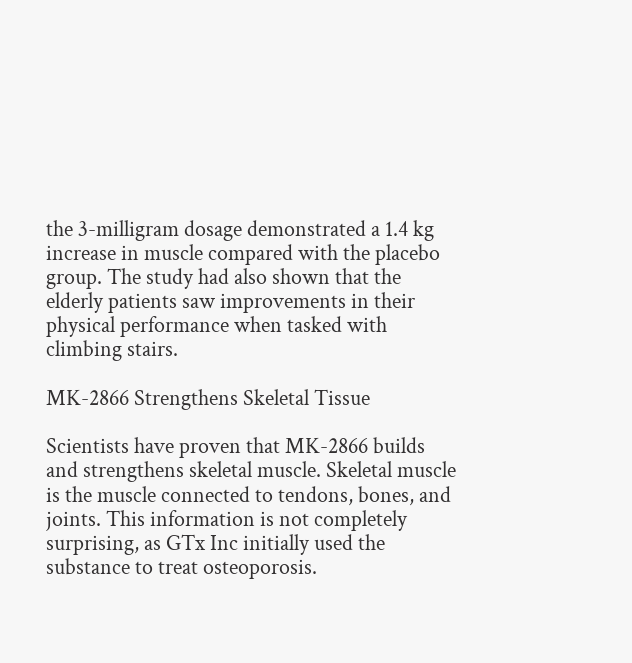the 3-milligram dosage demonstrated a 1.4 kg increase in muscle compared with the placebo group. The study had also shown that the elderly patients saw improvements in their physical performance when tasked with climbing stairs.

MK-2866 Strengthens Skeletal Tissue

Scientists have proven that MK-2866 builds and strengthens skeletal muscle. Skeletal muscle is the muscle connected to tendons, bones, and joints. This information is not completely surprising, as GTx Inc initially used the substance to treat osteoporosis.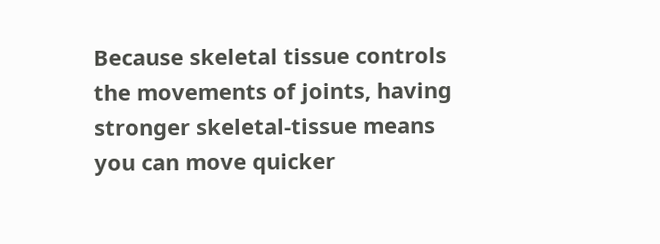Because skeletal tissue controls the movements of joints, having stronger skeletal-tissue means you can move quicker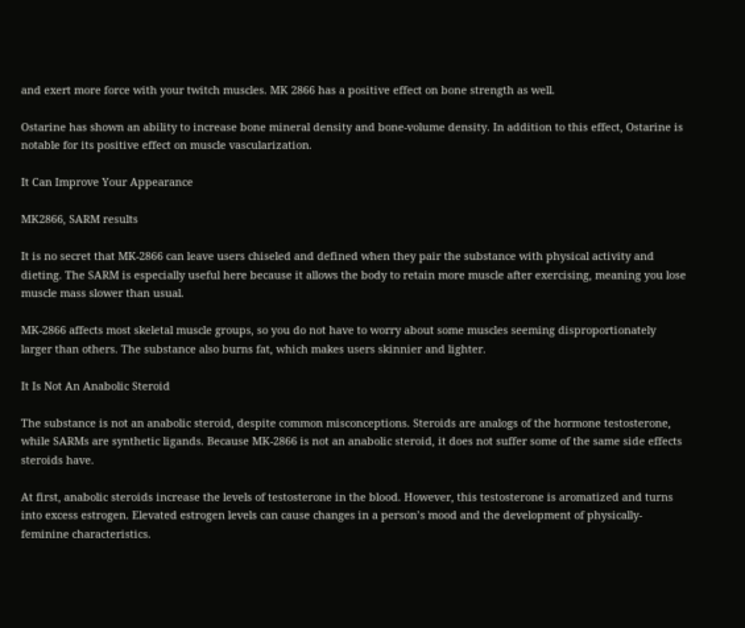and exert more force with your twitch muscles. MK 2866 has a positive effect on bone strength as well.

Ostarine has shown an ability to increase bone mineral density and bone-volume density. In addition to this effect, Ostarine is notable for its positive effect on muscle vascularization.

It Can Improve Your Appearance

MK2866, SARM results

It is no secret that MK-2866 can leave users chiseled and defined when they pair the substance with physical activity and dieting. The SARM is especially useful here because it allows the body to retain more muscle after exercising, meaning you lose muscle mass slower than usual.

MK-2866 affects most skeletal muscle groups, so you do not have to worry about some muscles seeming disproportionately larger than others. The substance also burns fat, which makes users skinnier and lighter.

It Is Not An Anabolic Steroid

The substance is not an anabolic steroid, despite common misconceptions. Steroids are analogs of the hormone testosterone, while SARMs are synthetic ligands. Because MK-2866 is not an anabolic steroid, it does not suffer some of the same side effects steroids have.

At first, anabolic steroids increase the levels of testosterone in the blood. However, this testosterone is aromatized and turns into excess estrogen. Elevated estrogen levels can cause changes in a person’s mood and the development of physically-feminine characteristics.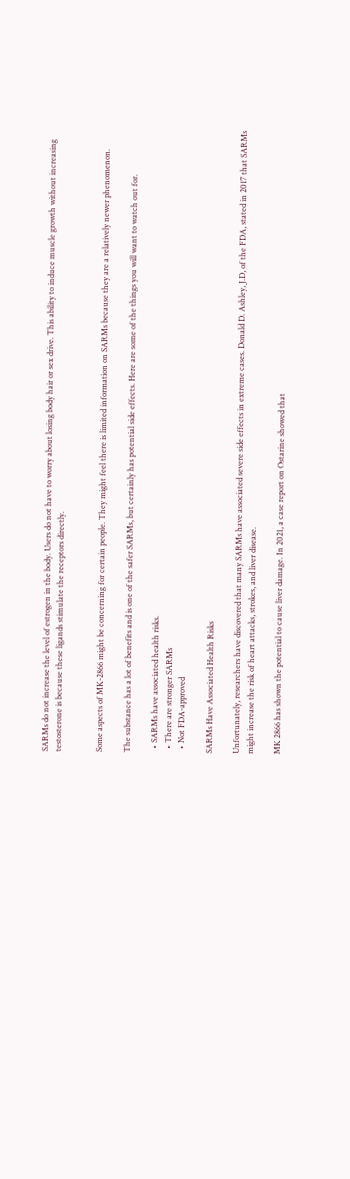SARMs do not increase the level of estrogen in the body. Users do not have to worry about losing body hair or sex drive. This ability to induce muscle growth without increasing testosterone is because these ligands stimulate the receptors directly.


Some aspects of MK-2866 might be concerning for certain people. They might feel there is limited information on SARMs because they are a relatively newer phenomenon.

The substance has a lot of benefits and is one of the safer SARMs, but certainly has potential side effects. Here are some of the things you will want to watch out for.

  • SARMs have associated health risks.
  • There are stronger SARMs
  • Not FDA-approved

SARMs Have Associated Health Risks

Unfortunately, researchers have discovered that many SARMs have associated severe side effects in extreme cases. Donald D. Ashley, J.D, of the FDA, stated in 2017 that SARMs might increase the risk of heart attacks, strokes, and liver disease.

MK 2866 has shown the potential to cause liver damage. In 2021, a case report on Ostarine showed that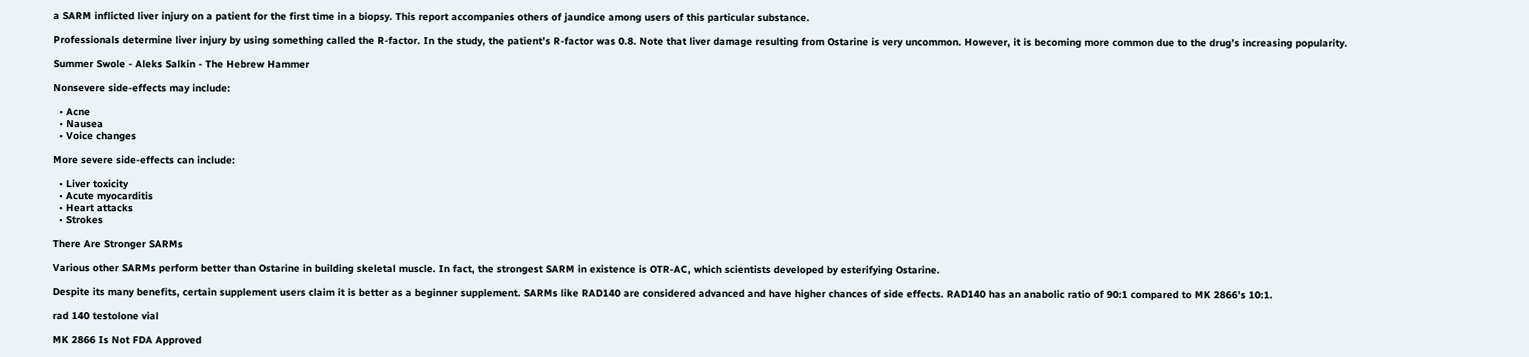a SARM inflicted liver injury on a patient for the first time in a biopsy. This report accompanies others of jaundice among users of this particular substance.

Professionals determine liver injury by using something called the R-factor. In the study, the patient’s R-factor was 0.8. Note that liver damage resulting from Ostarine is very uncommon. However, it is becoming more common due to the drug’s increasing popularity.

Summer Swole - Aleks Salkin - The Hebrew Hammer

Nonsevere side-effects may include:

  • Acne
  • Nausea
  • Voice changes

More severe side-effects can include:

  • Liver toxicity
  • Acute myocarditis
  • Heart attacks
  • Strokes

There Are Stronger SARMs

Various other SARMs perform better than Ostarine in building skeletal muscle. In fact, the strongest SARM in existence is OTR-AC, which scientists developed by esterifying Ostarine.

Despite its many benefits, certain supplement users claim it is better as a beginner supplement. SARMs like RAD140 are considered advanced and have higher chances of side effects. RAD140 has an anabolic ratio of 90:1 compared to MK 2866’s 10:1.

rad 140 testolone vial

MK 2866 Is Not FDA Approved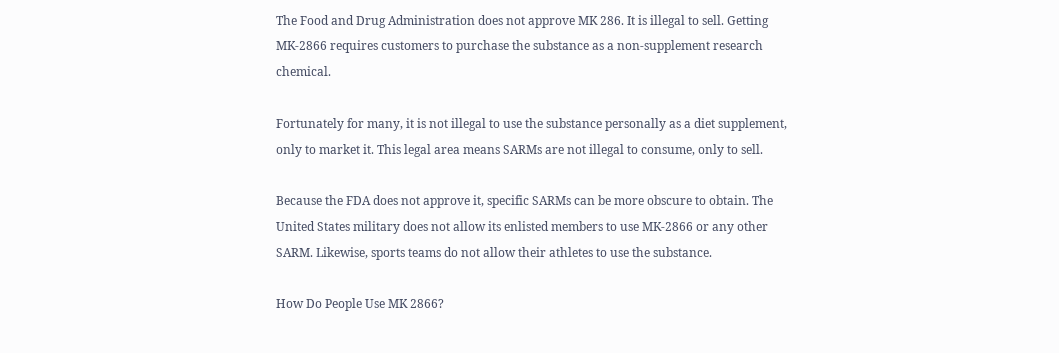The Food and Drug Administration does not approve MK 286. It is illegal to sell. Getting MK-2866 requires customers to purchase the substance as a non-supplement research chemical.

Fortunately for many, it is not illegal to use the substance personally as a diet supplement, only to market it. This legal area means SARMs are not illegal to consume, only to sell.

Because the FDA does not approve it, specific SARMs can be more obscure to obtain. The United States military does not allow its enlisted members to use MK-2866 or any other SARM. Likewise, sports teams do not allow their athletes to use the substance.

How Do People Use MK 2866?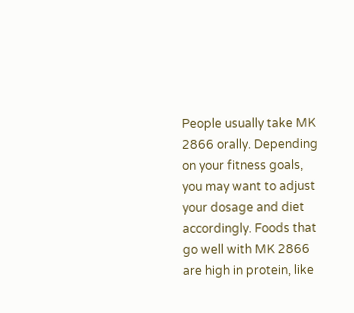People usually take MK 2866 orally. Depending on your fitness goals, you may want to adjust your dosage and diet accordingly. Foods that go well with MK 2866 are high in protein, like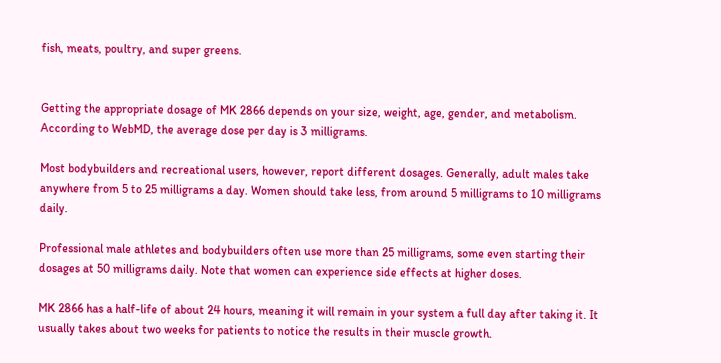fish, meats, poultry, and super greens.


Getting the appropriate dosage of MK 2866 depends on your size, weight, age, gender, and metabolism. According to WebMD, the average dose per day is 3 milligrams.

Most bodybuilders and recreational users, however, report different dosages. Generally, adult males take anywhere from 5 to 25 milligrams a day. Women should take less, from around 5 milligrams to 10 milligrams daily.

Professional male athletes and bodybuilders often use more than 25 milligrams, some even starting their dosages at 50 milligrams daily. Note that women can experience side effects at higher doses.

MK 2866 has a half-life of about 24 hours, meaning it will remain in your system a full day after taking it. It usually takes about two weeks for patients to notice the results in their muscle growth.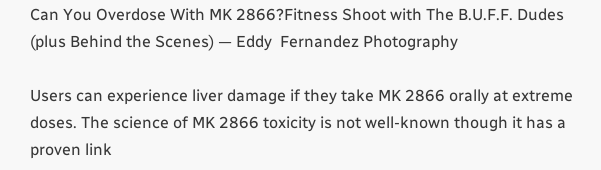Can You Overdose With MK 2866?Fitness Shoot with The B.U.F.F. Dudes (plus Behind the Scenes) — Eddy  Fernandez Photography

Users can experience liver damage if they take MK 2866 orally at extreme doses. The science of MK 2866 toxicity is not well-known though it has a proven link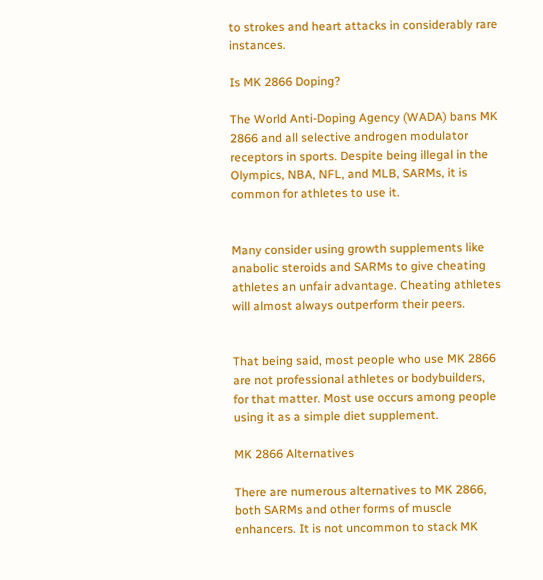to strokes and heart attacks in considerably rare instances.

Is MK 2866 Doping?

The World Anti-Doping Agency (WADA) bans MK 2866 and all selective androgen modulator receptors in sports. Despite being illegal in the Olympics, NBA, NFL, and MLB, SARMs, it is common for athletes to use it.


Many consider using growth supplements like anabolic steroids and SARMs to give cheating athletes an unfair advantage. Cheating athletes will almost always outperform their peers.


That being said, most people who use MK 2866 are not professional athletes or bodybuilders, for that matter. Most use occurs among people using it as a simple diet supplement.

MK 2866 Alternatives

There are numerous alternatives to MK 2866, both SARMs and other forms of muscle enhancers. It is not uncommon to stack MK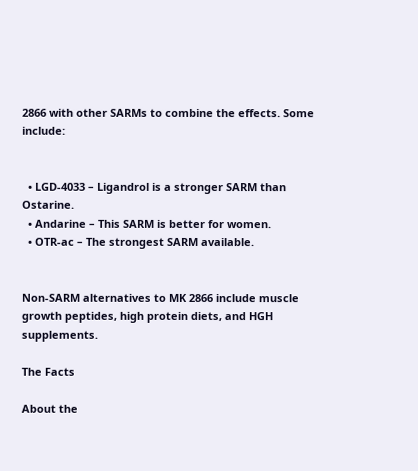2866 with other SARMs to combine the effects. Some include:


  • LGD-4033 – Ligandrol is a stronger SARM than Ostarine.
  • Andarine – This SARM is better for women.
  • OTR-ac – The strongest SARM available.


Non-SARM alternatives to MK 2866 include muscle growth peptides, high protein diets, and HGH supplements.

The Facts

About the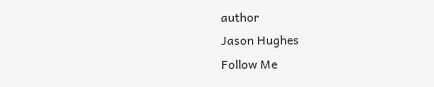author
Jason Hughes
Follow Me